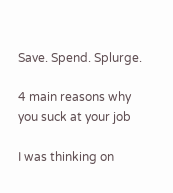Save. Spend. Splurge.

4 main reasons why you suck at your job

I was thinking on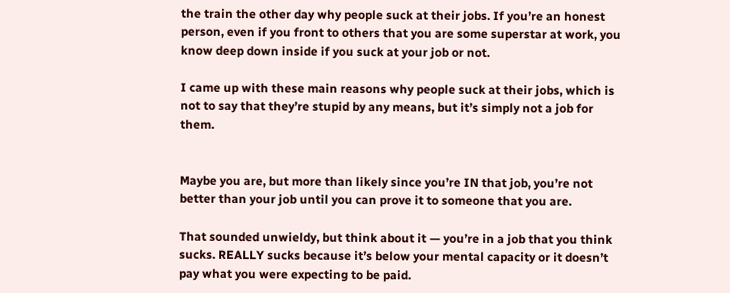the train the other day why people suck at their jobs. If you’re an honest person, even if you front to others that you are some superstar at work, you know deep down inside if you suck at your job or not.

I came up with these main reasons why people suck at their jobs, which is not to say that they’re stupid by any means, but it’s simply not a job for them.


Maybe you are, but more than likely since you’re IN that job, you’re not better than your job until you can prove it to someone that you are.

That sounded unwieldy, but think about it — you’re in a job that you think sucks. REALLY sucks because it’s below your mental capacity or it doesn’t pay what you were expecting to be paid.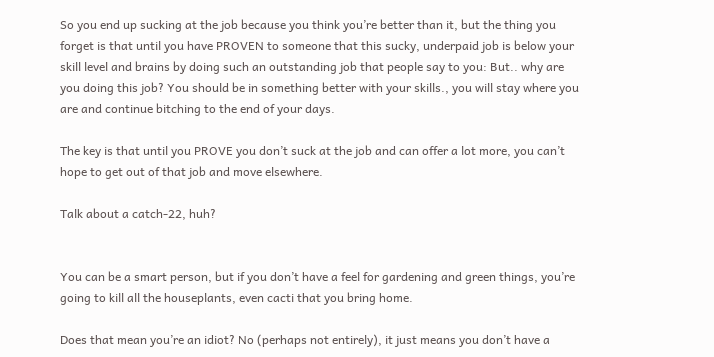So you end up sucking at the job because you think you’re better than it, but the thing you forget is that until you have PROVEN to someone that this sucky, underpaid job is below your skill level and brains by doing such an outstanding job that people say to you: But.. why are you doing this job? You should be in something better with your skills., you will stay where you are and continue bitching to the end of your days.

The key is that until you PROVE you don’t suck at the job and can offer a lot more, you can’t hope to get out of that job and move elsewhere.

Talk about a catch-22, huh?


You can be a smart person, but if you don’t have a feel for gardening and green things, you’re going to kill all the houseplants, even cacti that you bring home.

Does that mean you’re an idiot? No (perhaps not entirely), it just means you don’t have a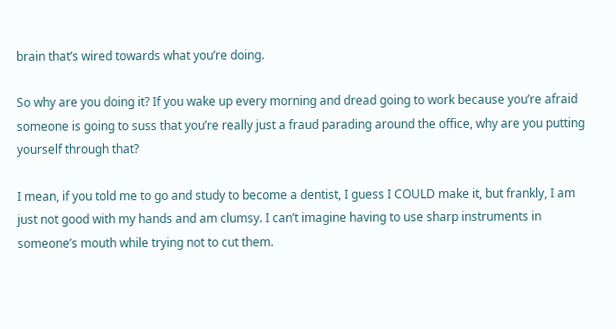brain that’s wired towards what you’re doing.

So why are you doing it? If you wake up every morning and dread going to work because you’re afraid someone is going to suss that you’re really just a fraud parading around the office, why are you putting yourself through that?

I mean, if you told me to go and study to become a dentist, I guess I COULD make it, but frankly, I am just not good with my hands and am clumsy. I can’t imagine having to use sharp instruments in someone’s mouth while trying not to cut them.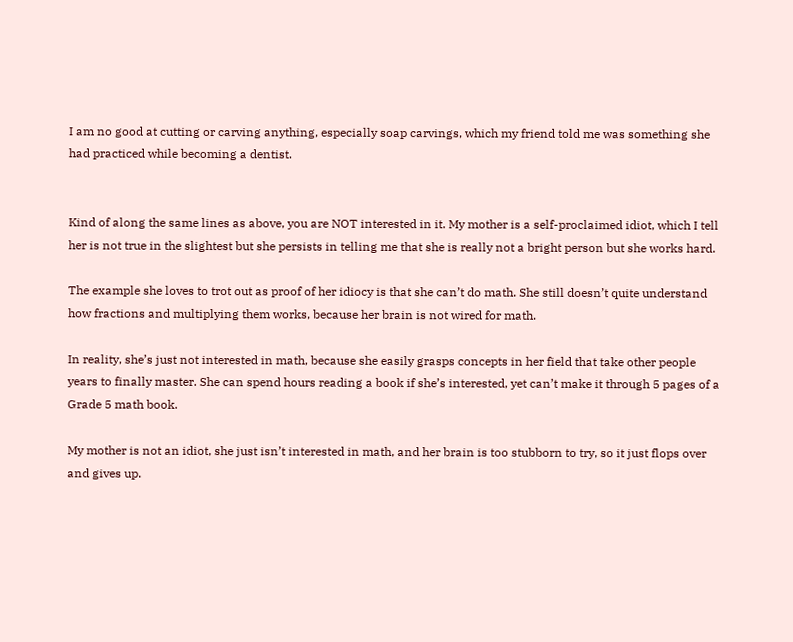I am no good at cutting or carving anything, especially soap carvings, which my friend told me was something she had practiced while becoming a dentist.


Kind of along the same lines as above, you are NOT interested in it. My mother is a self-proclaimed idiot, which I tell her is not true in the slightest but she persists in telling me that she is really not a bright person but she works hard.

The example she loves to trot out as proof of her idiocy is that she can’t do math. She still doesn’t quite understand how fractions and multiplying them works, because her brain is not wired for math.

In reality, she’s just not interested in math, because she easily grasps concepts in her field that take other people years to finally master. She can spend hours reading a book if she’s interested, yet can’t make it through 5 pages of a Grade 5 math book.

My mother is not an idiot, she just isn’t interested in math, and her brain is too stubborn to try, so it just flops over and gives up.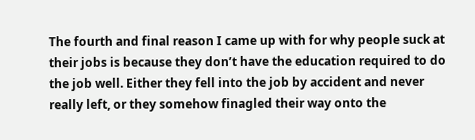The fourth and final reason I came up with for why people suck at their jobs is because they don’t have the education required to do the job well. Either they fell into the job by accident and never really left, or they somehow finagled their way onto the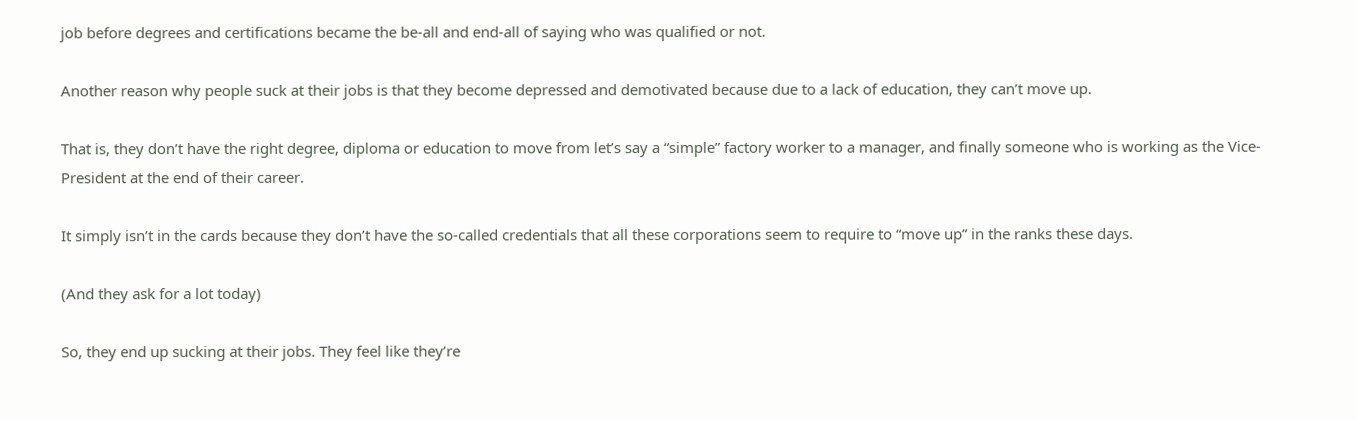job before degrees and certifications became the be-all and end-all of saying who was qualified or not.

Another reason why people suck at their jobs is that they become depressed and demotivated because due to a lack of education, they can’t move up.

That is, they don’t have the right degree, diploma or education to move from let’s say a “simple” factory worker to a manager, and finally someone who is working as the Vice-President at the end of their career.

It simply isn’t in the cards because they don’t have the so-called credentials that all these corporations seem to require to “move up” in the ranks these days.

(And they ask for a lot today)

So, they end up sucking at their jobs. They feel like they’re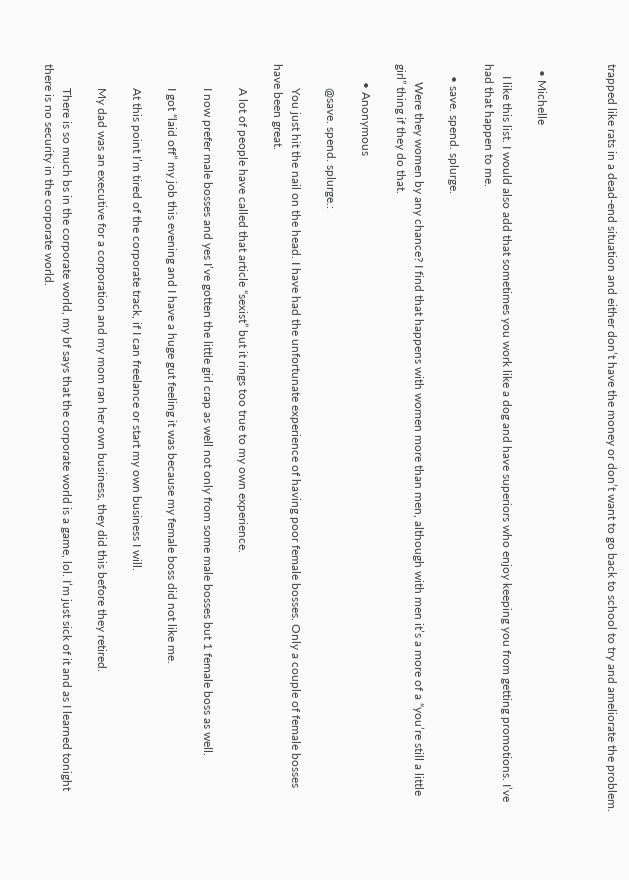trapped like rats in a dead-end situation and either don’t have the money or don’t want to go back to school to try and ameliorate the problem.



  • Michelle

    I like this list. I would also add that sometimes you work like a dog and have superiors who enjoy keeping you from getting promotions. I’ve had that happen to me.

    • save. spend. splurge.

      Were they women by any chance? I find that happens with women more than men, although with men it’s a more of a “you’re still a little girl” thing if they do that.

      • Anonymous

        @save. spend. splurge.:

        You just hit the nail on the head. I have had the unfortunate experience of having poor female bosses. Only a couple of female bosses have been great.

        A lot of people have called that article “sexist” but it rings too true to my own experience.

        I now prefer male bosses and yes I’ve gotten the little girl crap as well not only from some male bosses but 1 female boss as well.

        I got “laid off” my job this evening and I have a huge gut feeling it was because my female boss did not like me.

        At this point I’m tired of the corporate track, if I can freelance or start my own business I will.

        My dad was an executive for a corporation and my mom ran her own business, they did this before they retired.

        There is so much bs in the corporate world, my bf says that the corporate world is a game, lol. I’m just sick of it and as I learned tonight there is no security in the corporate world.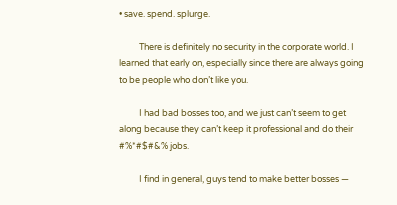• save. spend. splurge.

          There is definitely no security in the corporate world. I learned that early on, especially since there are always going to be people who don’t like you.

          I had bad bosses too, and we just can’t seem to get along because they can’t keep it professional and do their #%*#$#&% jobs.

          I find in general, guys tend to make better bosses —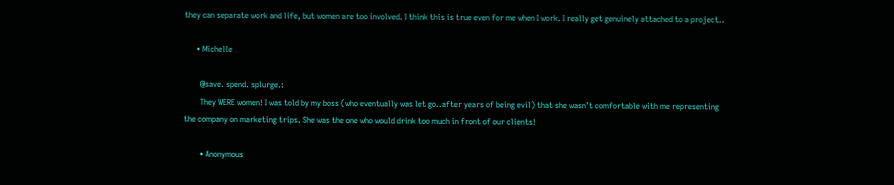they can separate work and life, but women are too involved. I think this is true even for me when I work. I really get genuinely attached to a project..

      • Michelle

        @save. spend. splurge.:
        They WERE women! I was told by my boss (who eventually was let go..after years of being evil) that she wasn’t comfortable with me representing the company on marketing trips. She was the one who would drink too much in front of our clients!

        • Anonymous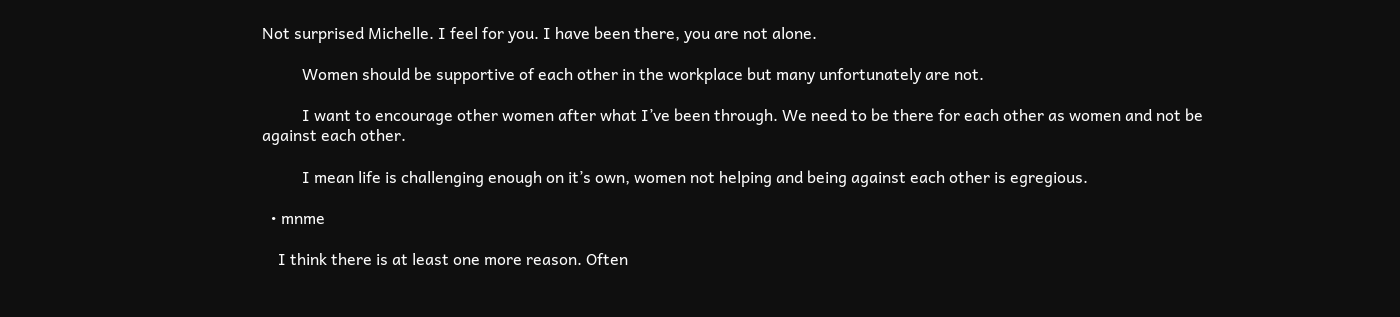Not surprised Michelle. I feel for you. I have been there, you are not alone.

          Women should be supportive of each other in the workplace but many unfortunately are not.

          I want to encourage other women after what I’ve been through. We need to be there for each other as women and not be against each other.

          I mean life is challenging enough on it’s own, women not helping and being against each other is egregious.

  • mnme

    I think there is at least one more reason. Often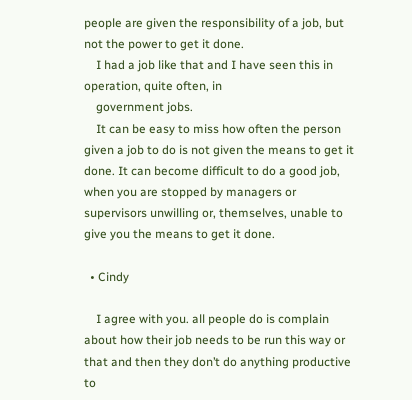people are given the responsibility of a job, but not the power to get it done.
    I had a job like that and I have seen this in operation, quite often, in
    government jobs.
    It can be easy to miss how often the person given a job to do is not given the means to get it done. It can become difficult to do a good job, when you are stopped by managers or supervisors unwilling or, themselves, unable to give you the means to get it done.

  • Cindy

    I agree with you. all people do is complain about how their job needs to be run this way or that and then they don’t do anything productive to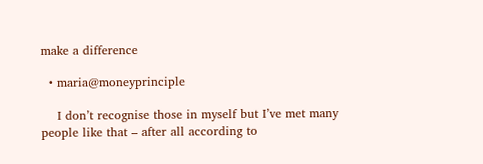make a difference

  • maria@moneyprinciple

    I don’t recognise those in myself but I’ve met many people like that – after all according to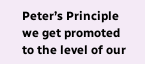Peter’s Principle we get promoted to the level of our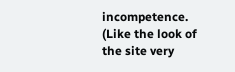incompetence. (Like the look of the site very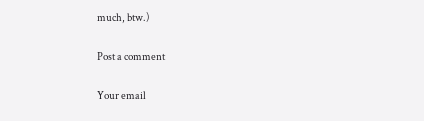much, btw.)

Post a comment

Your email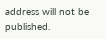address will not be published.